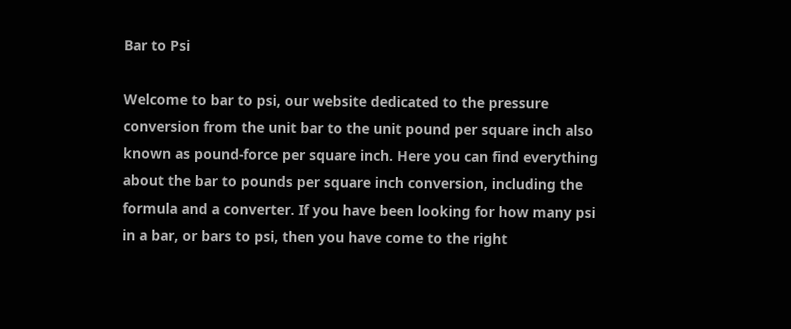Bar to Psi

Welcome to bar to psi, our website dedicated to the pressure conversion from the unit bar to the unit pound per square inch also known as pound-force per square inch. Here you can find everything about the bar to pounds per square inch conversion, including the formula and a converter. If you have been looking for how many psi in a bar, or bars to psi, then you have come to the right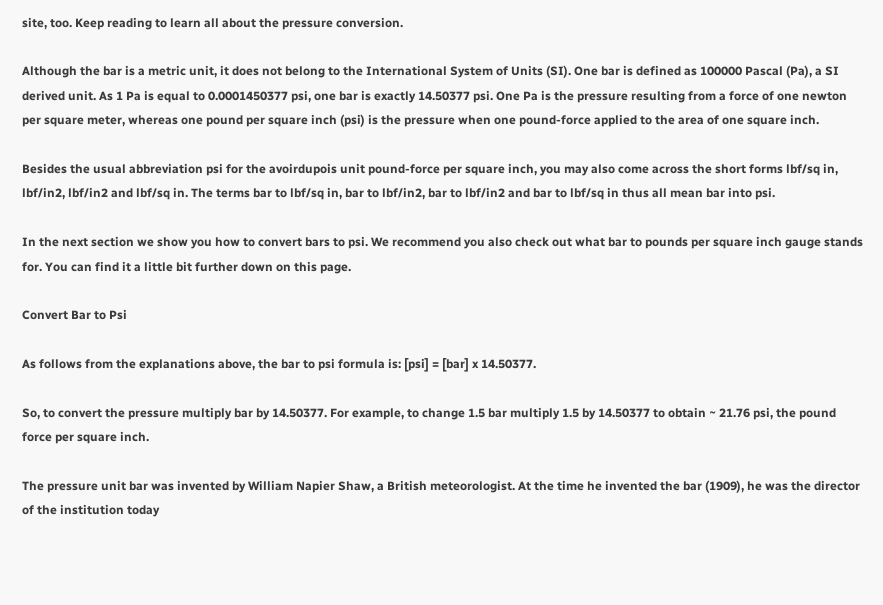site, too. Keep reading to learn all about the pressure conversion.

Although the bar is a metric unit, it does not belong to the International System of Units (SI). One bar is defined as 100000 Pascal (Pa), a SI derived unit. As 1 Pa is equal to 0.0001450377 psi, one bar is exactly 14.50377 psi. One Pa is the pressure resulting from a force of one newton per square meter, whereas one pound per square inch (psi) is the pressure when one pound-force applied to the area of one square inch.

Besides the usual abbreviation psi for the avoirdupois unit pound-force per square inch, you may also come across the short forms lbf/sq in, lbf/in2, lbf/in2 and lbf/sq in. The terms bar to lbf/sq in, bar to lbf/in2, bar to lbf/in2 and bar to lbf/sq in thus all mean bar into psi.

In the next section we show you how to convert bars to psi. We recommend you also check out what bar to pounds per square inch gauge stands for. You can find it a little bit further down on this page.

Convert Bar to Psi

As follows from the explanations above, the bar to psi formula is: [psi] = [bar] x 14.50377.

So, to convert the pressure multiply bar by 14.50377. For example, to change 1.5 bar multiply 1.5 by 14.50377 to obtain ~ 21.76 psi, the pound force per square inch.

The pressure unit bar was invented by William Napier Shaw, a British meteorologist. At the time he invented the bar (1909), he was the director of the institution today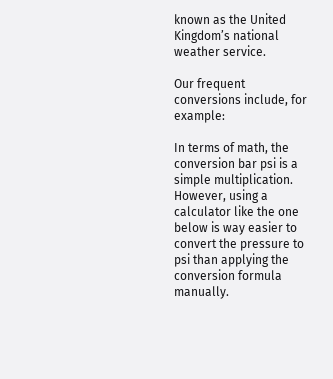known as the United Kingdom’s national weather service.

Our frequent conversions include, for example:

In terms of math, the conversion bar psi is a simple multiplication. However, using a calculator like the one below is way easier to convert the pressure to psi than applying the conversion formula manually.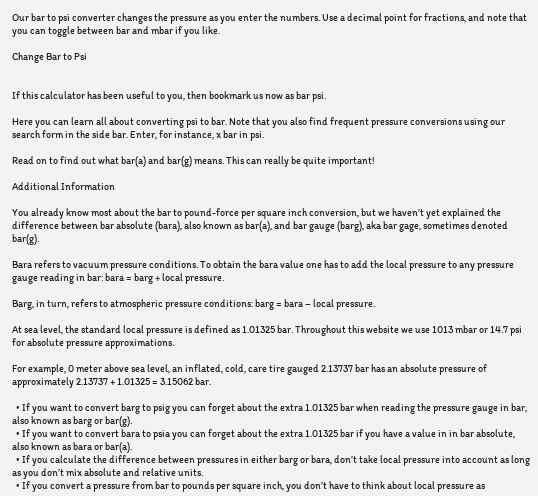Our bar to psi converter changes the pressure as you enter the numbers. Use a decimal point for fractions, and note that you can toggle between bar and mbar if you like.

Change Bar to Psi


If this calculator has been useful to you, then bookmark us now as bar psi.

Here you can learn all about converting psi to bar. Note that you also find frequent pressure conversions using our search form in the side bar. Enter, for instance, x bar in psi.

Read on to find out what bar(a) and bar(g) means. This can really be quite important!

Additional Information

You already know most about the bar to pound-force per square inch conversion, but we haven’t yet explained the difference between bar absolute (bara), also known as bar(a), and bar gauge (barg), aka bar gage, sometimes denoted bar(g).

Bara refers to vacuum pressure conditions. To obtain the bara value one has to add the local pressure to any pressure gauge reading in bar: bara = barg + local pressure.

Barg, in turn, refers to atmospheric pressure conditions: barg = bara – local pressure.

At sea level, the standard local pressure is defined as 1.01325 bar. Throughout this website we use 1013 mbar or 14.7 psi for absolute pressure approximations.

For example, 0 meter above sea level, an inflated, cold, care tire gauged 2.13737 bar has an absolute pressure of approximately 2.13737 + 1.01325 = 3.15062 bar.

  • If you want to convert barg to psig you can forget about the extra 1.01325 bar when reading the pressure gauge in bar, also known as barg or bar(g).
  • If you want to convert bara to psia you can forget about the extra 1.01325 bar if you have a value in in bar absolute, also known as bara or bar(a).
  • If you calculate the difference between pressures in either barg or bara, don’t take local pressure into account as long as you don’t mix absolute and relative units.
  • If you convert a pressure from bar to pounds per square inch, you don’t have to think about local pressure as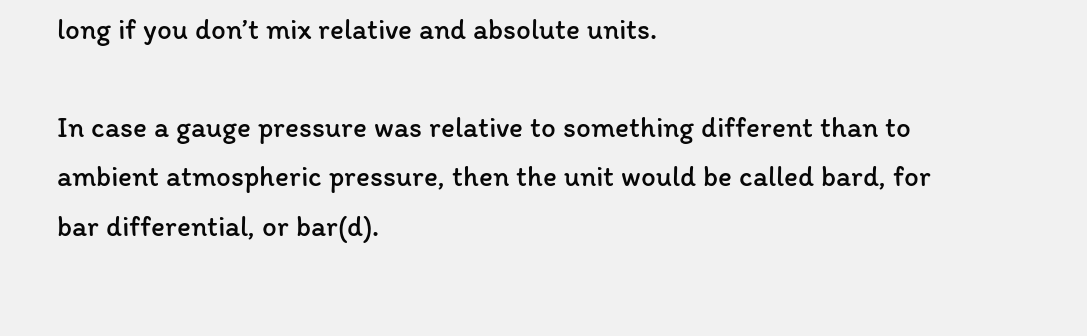long if you don’t mix relative and absolute units.

In case a gauge pressure was relative to something different than to ambient atmospheric pressure, then the unit would be called bard, for bar differential, or bar(d).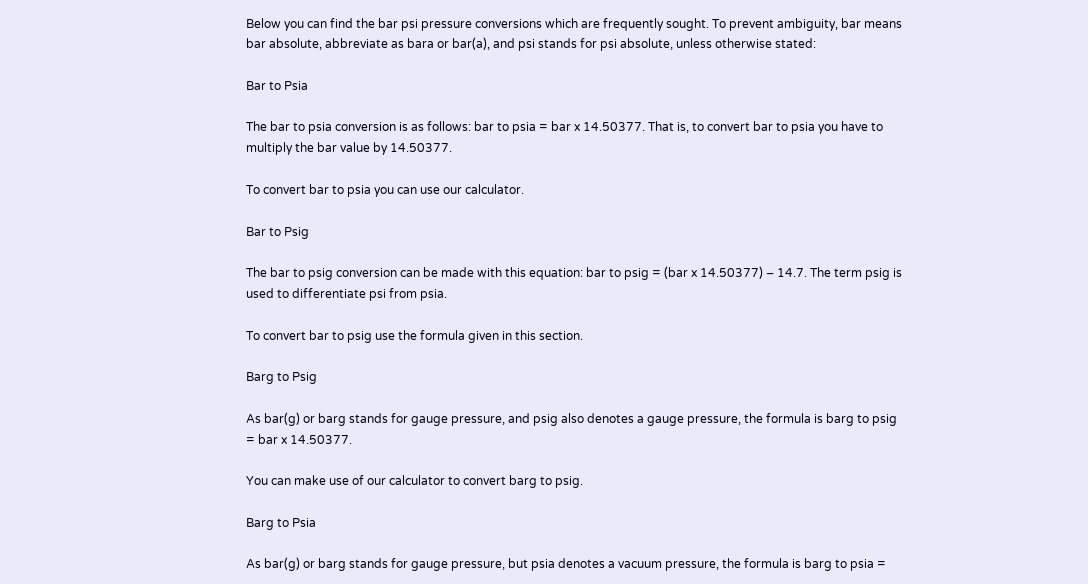Below you can find the bar psi pressure conversions which are frequently sought. To prevent ambiguity, bar means bar absolute, abbreviate as bara or bar(a), and psi stands for psi absolute, unless otherwise stated:

Bar to Psia

The bar to psia conversion is as follows: bar to psia = bar x 14.50377. That is, to convert bar to psia you have to multiply the bar value by 14.50377.

To convert bar to psia you can use our calculator.

Bar to Psig

The bar to psig conversion can be made with this equation: bar to psig = (bar x 14.50377) – 14.7. The term psig is used to differentiate psi from psia.

To convert bar to psig use the formula given in this section.

Barg to Psig

As bar(g) or barg stands for gauge pressure, and psig also denotes a gauge pressure, the formula is barg to psig = bar x 14.50377.

You can make use of our calculator to convert barg to psig.

Barg to Psia

As bar(g) or barg stands for gauge pressure, but psia denotes a vacuum pressure, the formula is barg to psia =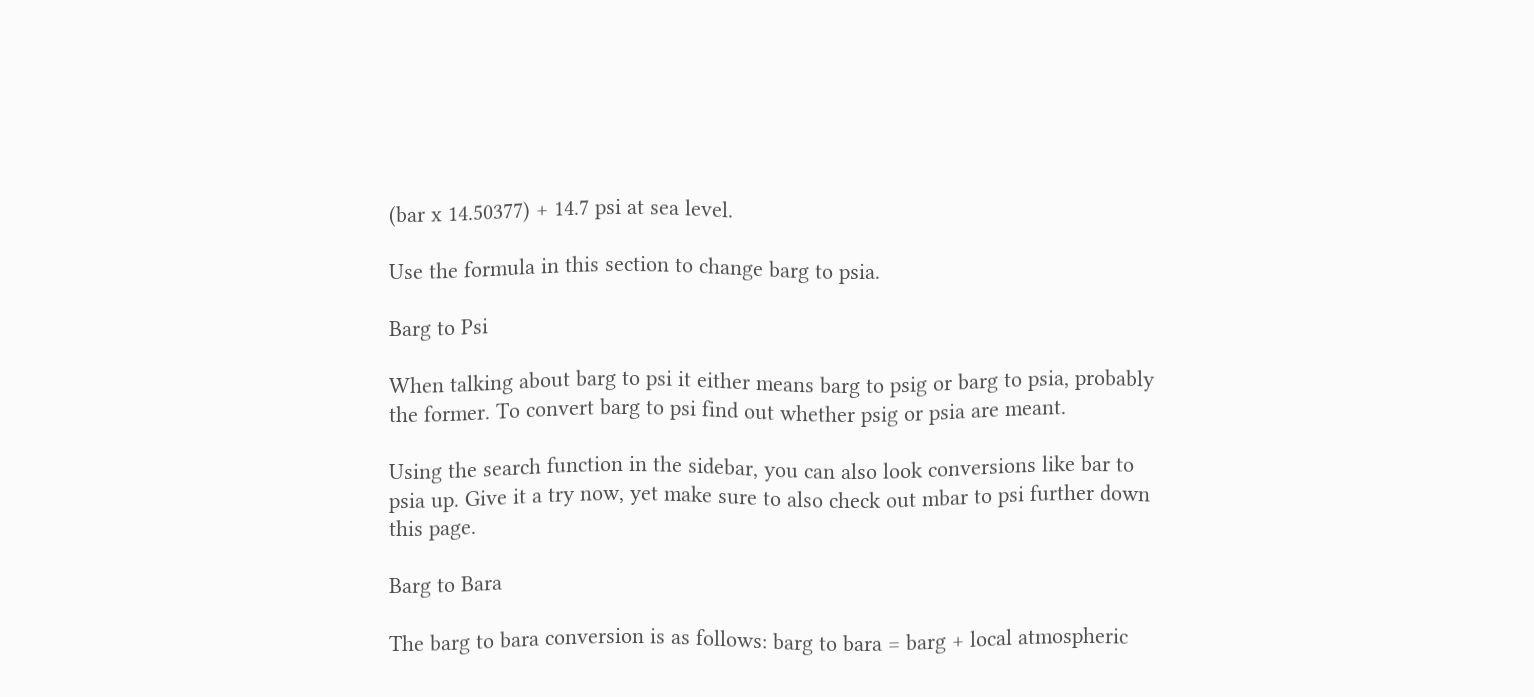(bar x 14.50377) + 14.7 psi at sea level.

Use the formula in this section to change barg to psia.

Barg to Psi

When talking about barg to psi it either means barg to psig or barg to psia, probably the former. To convert barg to psi find out whether psig or psia are meant.

Using the search function in the sidebar, you can also look conversions like bar to psia up. Give it a try now, yet make sure to also check out mbar to psi further down this page.

Barg to Bara

The barg to bara conversion is as follows: barg to bara = barg + local atmospheric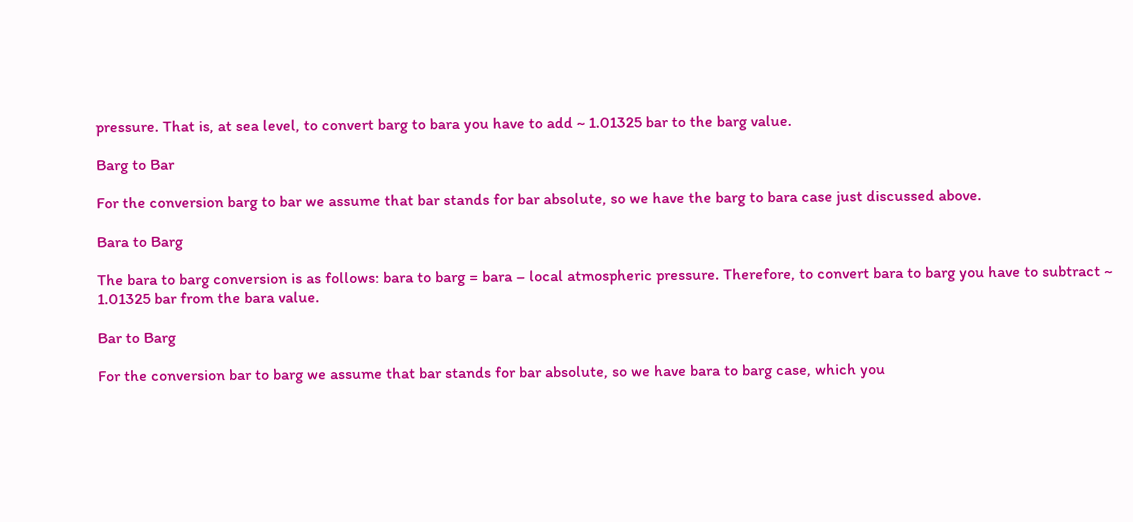pressure. That is, at sea level, to convert barg to bara you have to add ~ 1.01325 bar to the barg value.

Barg to Bar

For the conversion barg to bar we assume that bar stands for bar absolute, so we have the barg to bara case just discussed above.

Bara to Barg

The bara to barg conversion is as follows: bara to barg = bara – local atmospheric pressure. Therefore, to convert bara to barg you have to subtract ~ 1.01325 bar from the bara value.

Bar to Barg

For the conversion bar to barg we assume that bar stands for bar absolute, so we have bara to barg case, which you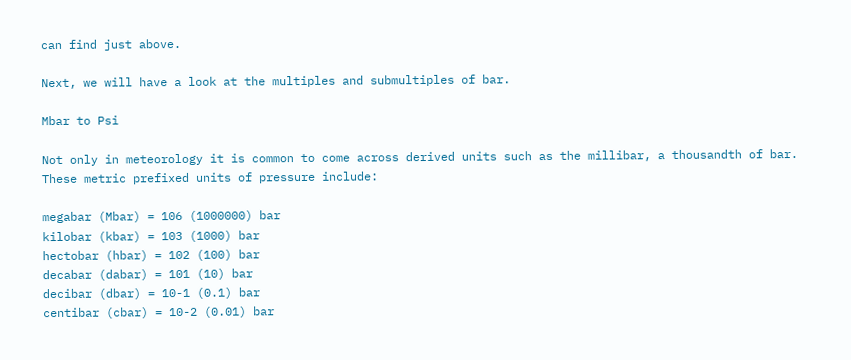can find just above.

Next, we will have a look at the multiples and submultiples of bar.

Mbar to Psi

Not only in meteorology it is common to come across derived units such as the millibar, a thousandth of bar. These metric prefixed units of pressure include:

megabar (Mbar) = 106 (1000000) bar
kilobar (kbar) = 103 (1000) bar
hectobar (hbar) = 102 (100) bar
decabar (dabar) = 101 (10) bar
decibar (dbar) = 10-1 (0.1) bar
centibar (cbar) = 10-2 (0.01) bar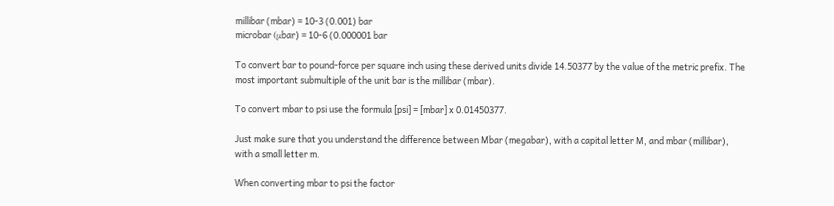millibar (mbar) = 10-3 (0.001) bar
microbar (μbar) = 10-6 (0.000001 bar

To convert bar to pound-force per square inch using these derived units divide 14.50377 by the value of the metric prefix. The most important submultiple of the unit bar is the millibar (mbar).

To convert mbar to psi use the formula [psi] = [mbar] x 0.01450377.

Just make sure that you understand the difference between Mbar (megabar), with a capital letter M, and mbar (millibar), with a small letter m.

When converting mbar to psi the factor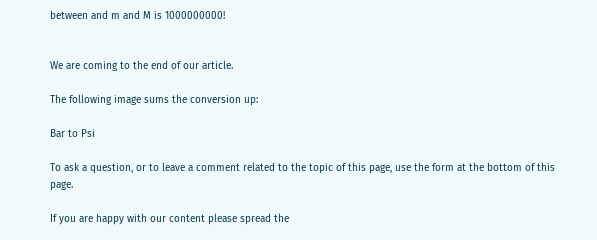between and m and M is 1000000000!


We are coming to the end of our article.

The following image sums the conversion up:

Bar to Psi

To ask a question, or to leave a comment related to the topic of this page, use the form at the bottom of this page.

If you are happy with our content please spread the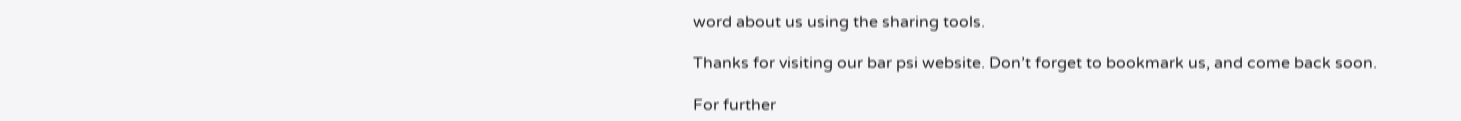word about us using the sharing tools.

Thanks for visiting our bar psi website. Don’t forget to bookmark us, and come back soon.

For further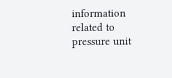information related to pressure unit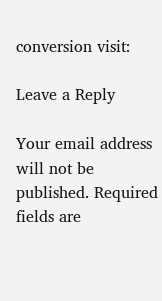conversion visit:

Leave a Reply

Your email address will not be published. Required fields are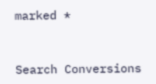marked *


Search Conversions